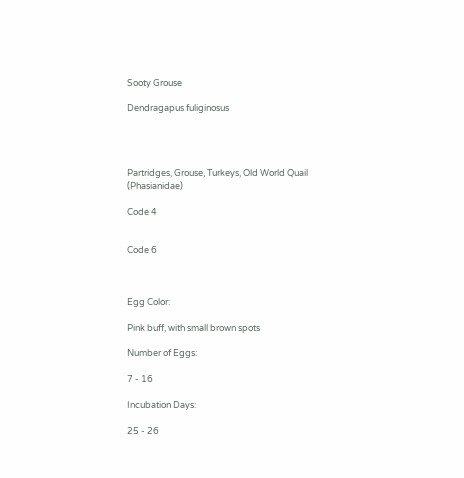Sooty Grouse

Dendragapus fuliginosus




Partridges, Grouse, Turkeys, Old World Quail (Phasianidae)

Code 4


Code 6



Egg Color:

Pink buff, with small brown spots

Number of Eggs:

7 - 16

Incubation Days:

25 - 26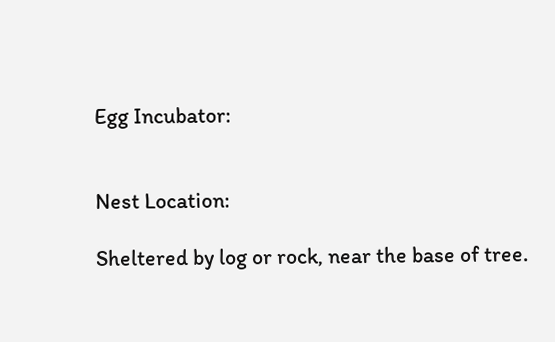Egg Incubator:


Nest Location:

Sheltered by log or rock, near the base of tree.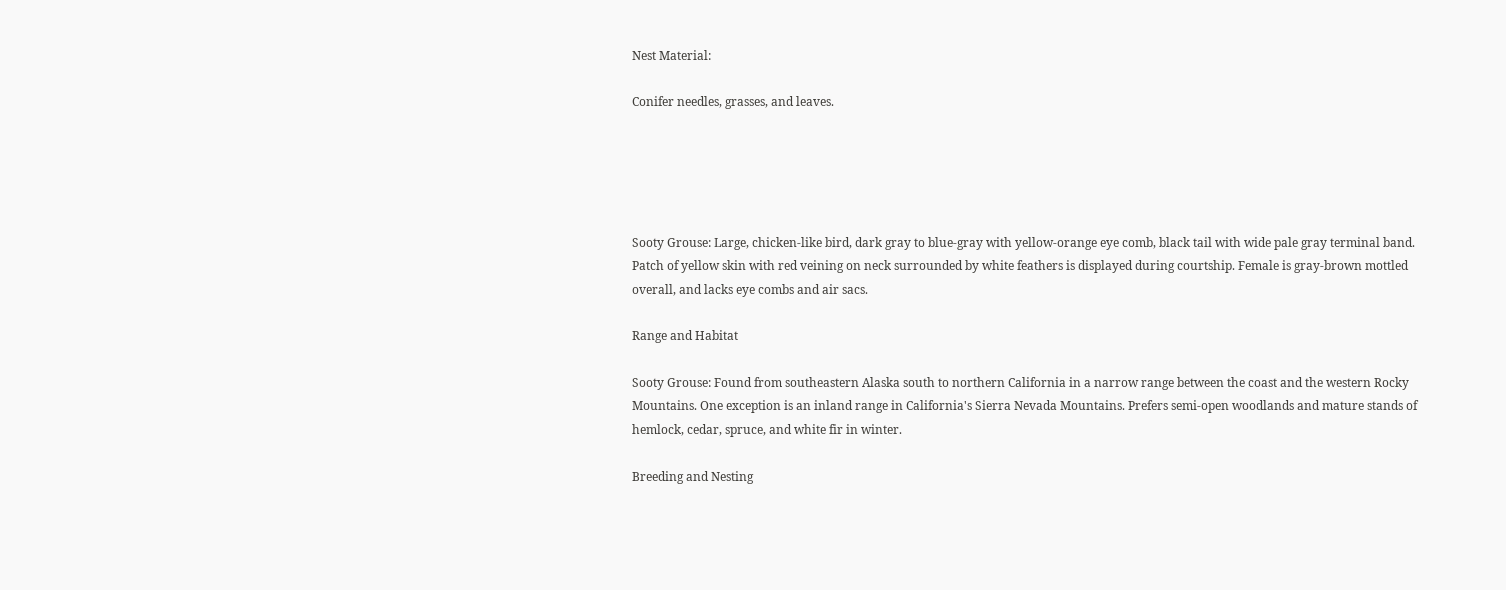Nest Material:

Conifer needles, grasses, and leaves.





Sooty Grouse: Large, chicken-like bird, dark gray to blue-gray with yellow-orange eye comb, black tail with wide pale gray terminal band. Patch of yellow skin with red veining on neck surrounded by white feathers is displayed during courtship. Female is gray-brown mottled overall, and lacks eye combs and air sacs.

Range and Habitat

Sooty Grouse: Found from southeastern Alaska south to northern California in a narrow range between the coast and the western Rocky Mountains. One exception is an inland range in California's Sierra Nevada Mountains. Prefers semi-open woodlands and mature stands of hemlock, cedar, spruce, and white fir in winter.

Breeding and Nesting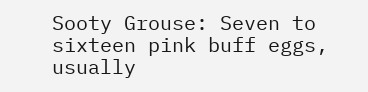Sooty Grouse: Seven to sixteen pink buff eggs, usually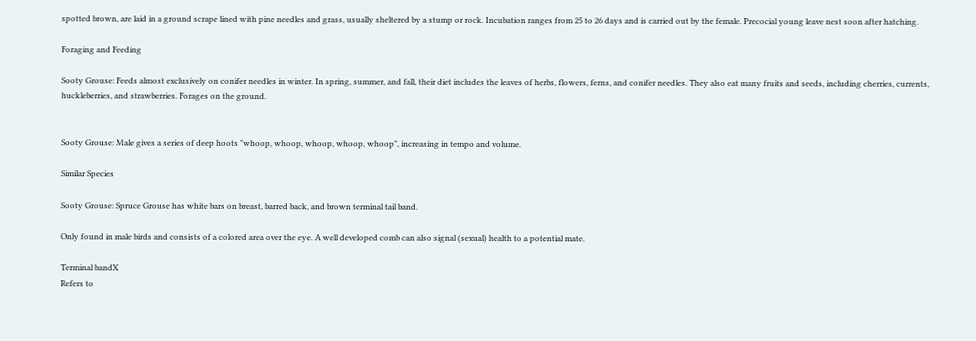spotted brown, are laid in a ground scrape lined with pine needles and grass, usually sheltered by a stump or rock. Incubation ranges from 25 to 26 days and is carried out by the female. Precocial young leave nest soon after hatching.

Foraging and Feeding

Sooty Grouse: Feeds almost exclusively on conifer needles in winter. In spring, summer, and fall, their diet includes the leaves of herbs, flowers, ferns, and conifer needles. They also eat many fruits and seeds, including cherries, currents, huckleberries, and strawberries. Forages on the ground.


Sooty Grouse: Male gives a series of deep hoots "whoop, whoop, whoop, whoop, whoop", increasing in tempo and volume.

Similar Species

Sooty Grouse: Spruce Grouse has white bars on breast, barred back, and brown terminal tail band.

Only found in male birds and consists of a colored area over the eye. A well developed comb can also signal (sexual) health to a potential mate.

Terminal bandX
Refers to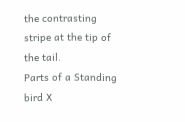the contrasting stripe at the tip of the tail.
Parts of a Standing bird X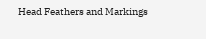Head Feathers and Markings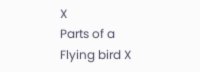X
Parts of a Flying bird X